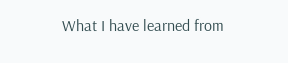What I have learned from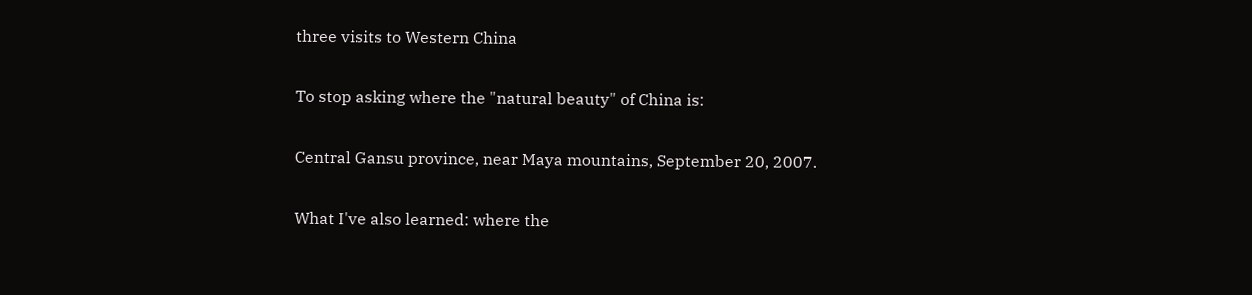three visits to Western China

To stop asking where the "natural beauty" of China is:

Central Gansu province, near Maya mountains, September 20, 2007.

What I've also learned: where the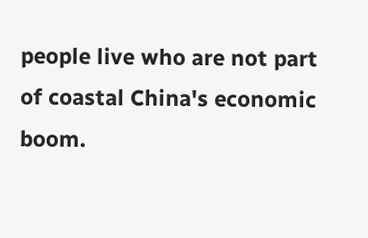people live who are not part of coastal China's economic boom.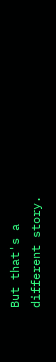But that's a different story.